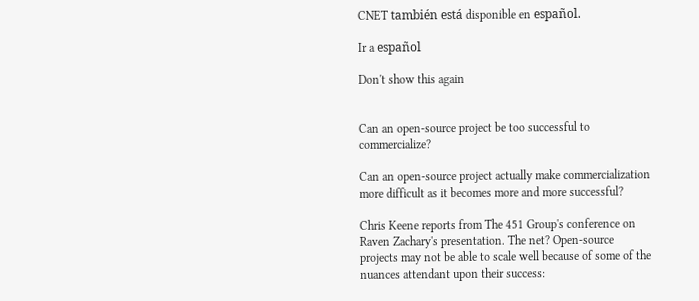CNET también está disponible en español.

Ir a español

Don't show this again


Can an open-source project be too successful to commercialize?

Can an open-source project actually make commercialization more difficult as it becomes more and more successful?

Chris Keene reports from The 451 Group's conference on Raven Zachary's presentation. The net? Open-source projects may not be able to scale well because of some of the nuances attendant upon their success: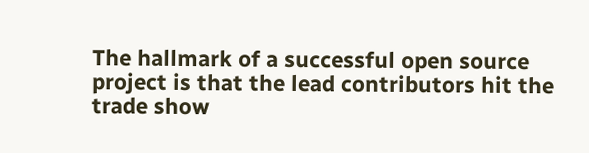The hallmark of a successful open source project is that the lead contributors hit the trade show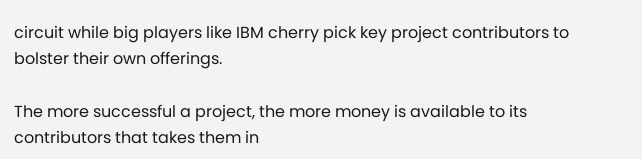circuit while big players like IBM cherry pick key project contributors to bolster their own offerings.

The more successful a project, the more money is available to its contributors that takes them in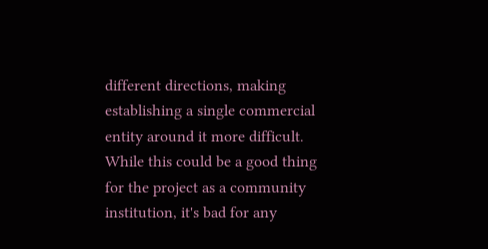different directions, making establishing a single commercial entity around it more difficult. While this could be a good thing for the project as a community institution, it's bad for any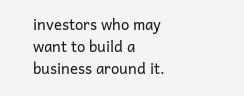investors who may want to build a business around it.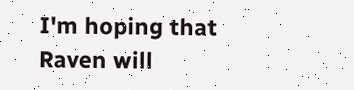I'm hoping that Raven will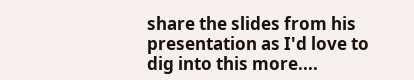share the slides from his presentation as I'd love to dig into this more....